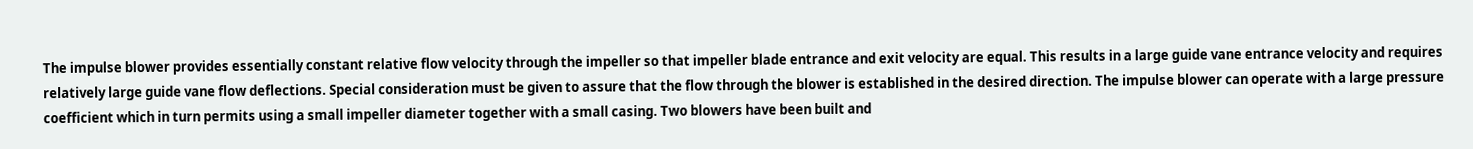The impulse blower provides essentially constant relative flow velocity through the impeller so that impeller blade entrance and exit velocity are equal. This results in a large guide vane entrance velocity and requires relatively large guide vane flow deflections. Special consideration must be given to assure that the flow through the blower is established in the desired direction. The impulse blower can operate with a large pressure coefficient which in turn permits using a small impeller diameter together with a small casing. Two blowers have been built and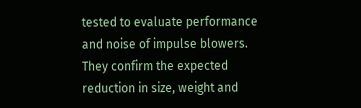tested to evaluate performance and noise of impulse blowers. They confirm the expected reduction in size, weight and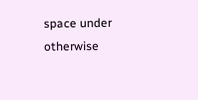space under otherwise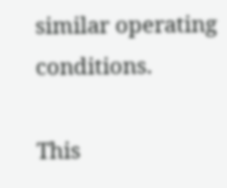similar operating conditions.

This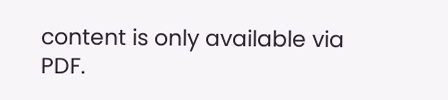content is only available via PDF.